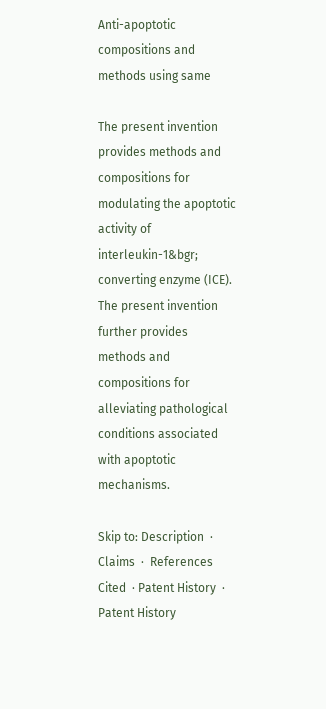Anti-apoptotic compositions and methods using same

The present invention provides methods and compositions for modulating the apoptotic activity of interleukin-1&bgr; converting enzyme (ICE). The present invention further provides methods and compositions for alleviating pathological conditions associated with apoptotic mechanisms.

Skip to: Description  ·  Claims  ·  References Cited  · Patent History  ·  Patent History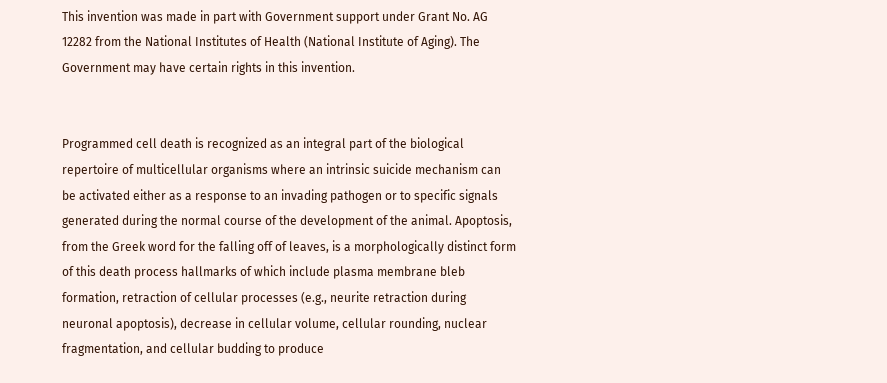This invention was made in part with Government support under Grant No. AG 12282 from the National Institutes of Health (National Institute of Aging). The Government may have certain rights in this invention.


Programmed cell death is recognized as an integral part of the biological repertoire of multicellular organisms where an intrinsic suicide mechanism can be activated either as a response to an invading pathogen or to specific signals generated during the normal course of the development of the animal. Apoptosis, from the Greek word for the falling off of leaves, is a morphologically distinct form of this death process hallmarks of which include plasma membrane bleb formation, retraction of cellular processes (e.g., neurite retraction during neuronal apoptosis), decrease in cellular volume, cellular rounding, nuclear fragmentation, and cellular budding to produce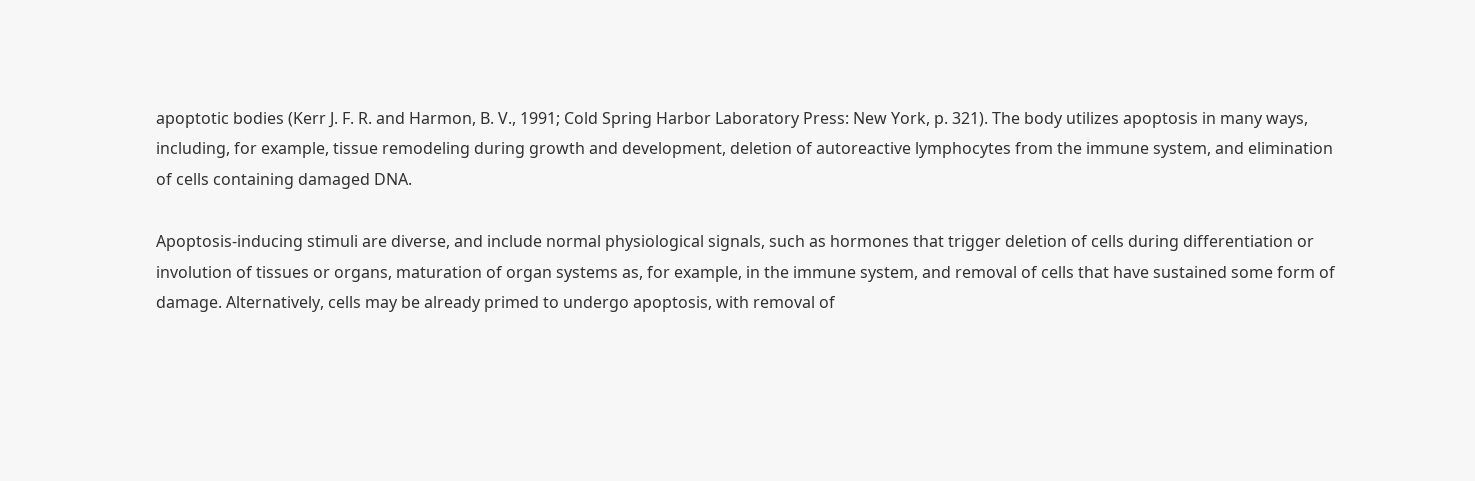apoptotic bodies (Kerr J. F. R. and Harmon, B. V., 1991; Cold Spring Harbor Laboratory Press: New York, p. 321). The body utilizes apoptosis in many ways, including, for example, tissue remodeling during growth and development, deletion of autoreactive lymphocytes from the immune system, and elimination of cells containing damaged DNA.

Apoptosis-inducing stimuli are diverse, and include normal physiological signals, such as hormones that trigger deletion of cells during differentiation or involution of tissues or organs, maturation of organ systems as, for example, in the immune system, and removal of cells that have sustained some form of damage. Alternatively, cells may be already primed to undergo apoptosis, with removal of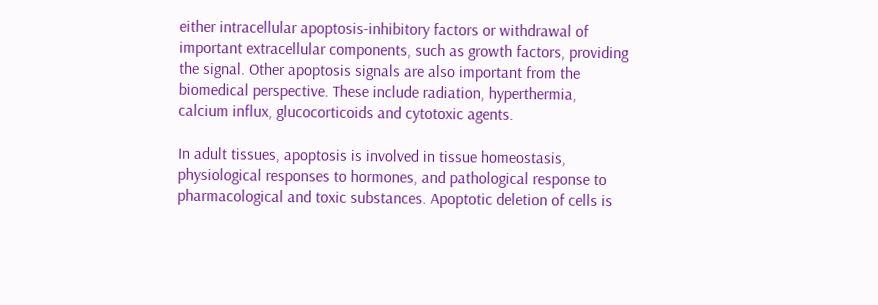either intracellular apoptosis-inhibitory factors or withdrawal of important extracellular components, such as growth factors, providing the signal. Other apoptosis signals are also important from the biomedical perspective. These include radiation, hyperthermia, calcium influx, glucocorticoids and cytotoxic agents.

In adult tissues, apoptosis is involved in tissue homeostasis, physiological responses to hormones, and pathological response to pharmacological and toxic substances. Apoptotic deletion of cells is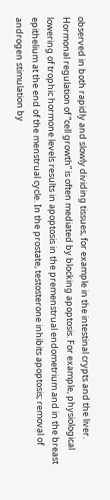observed in both rapidly and slowly dividing tissues, for example in the intestinal crypts and the liver. Hormonal regulation of “cell growth” is often mediated by blocking apoptosis. For example, physiological lowering of trophic hormone levels results in apoptosis in the premenstrual endometrium and in the breast epithelium at the end of the menstrual cycle. In the prostate, testosterone inhibits apoptosis; removal of androgen stimulation by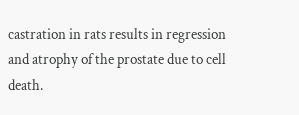castration in rats results in regression and atrophy of the prostate due to cell death.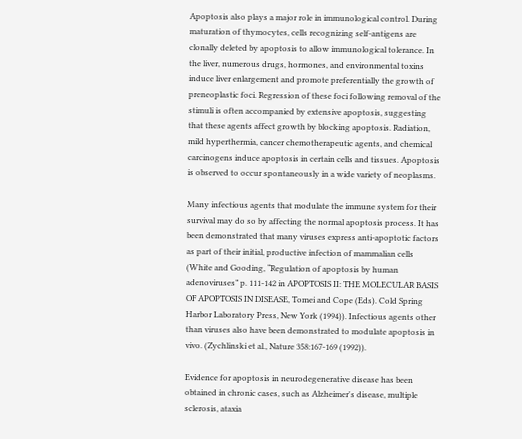Apoptosis also plays a major role in immunological control. During maturation of thymocytes, cells recognizing self-antigens are clonally deleted by apoptosis to allow immunological tolerance. In the liver, numerous drugs, hormones, and environmental toxins induce liver enlargement and promote preferentially the growth of preneoplastic foci. Regression of these foci following removal of the stimuli is often accompanied by extensive apoptosis, suggesting that these agents affect growth by blocking apoptosis. Radiation, mild hyperthermia, cancer chemotherapeutic agents, and chemical carcinogens induce apoptosis in certain cells and tissues. Apoptosis is observed to occur spontaneously in a wide variety of neoplasms.

Many infectious agents that modulate the immune system for their survival may do so by affecting the normal apoptosis process. It has been demonstrated that many viruses express anti-apoptotic factors as part of their initial, productive infection of mammalian cells (White and Gooding, “Regulation of apoptosis by human adenoviruses” p. 111-142 in APOPTOSIS II: THE MOLECULAR BASIS OF APOPTOSIS IN DISEASE, Tomei and Cope (Eds). Cold Spring Harbor Laboratory Press, New York (1994)). Infectious agents other than viruses also have been demonstrated to modulate apoptosis in vivo. (Zychlinski et al., Nature 358:167-169 (1992)).

Evidence for apoptosis in neurodegenerative disease has been obtained in chronic cases, such as Alzheimer's disease, multiple sclerosis, ataxia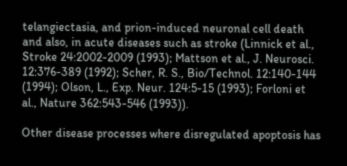telangiectasia, and prion-induced neuronal cell death and also, in acute diseases such as stroke (Linnick et al., Stroke 24:2002-2009 (1993); Mattson et al., J. Neurosci. 12:376-389 (1992); Scher, R. S., Bio/Technol. 12:140-144 (1994); Olson, L., Exp. Neur. 124:5-15 (1993); Forloni et al., Nature 362:543-546 (1993)).

Other disease processes where disregulated apoptosis has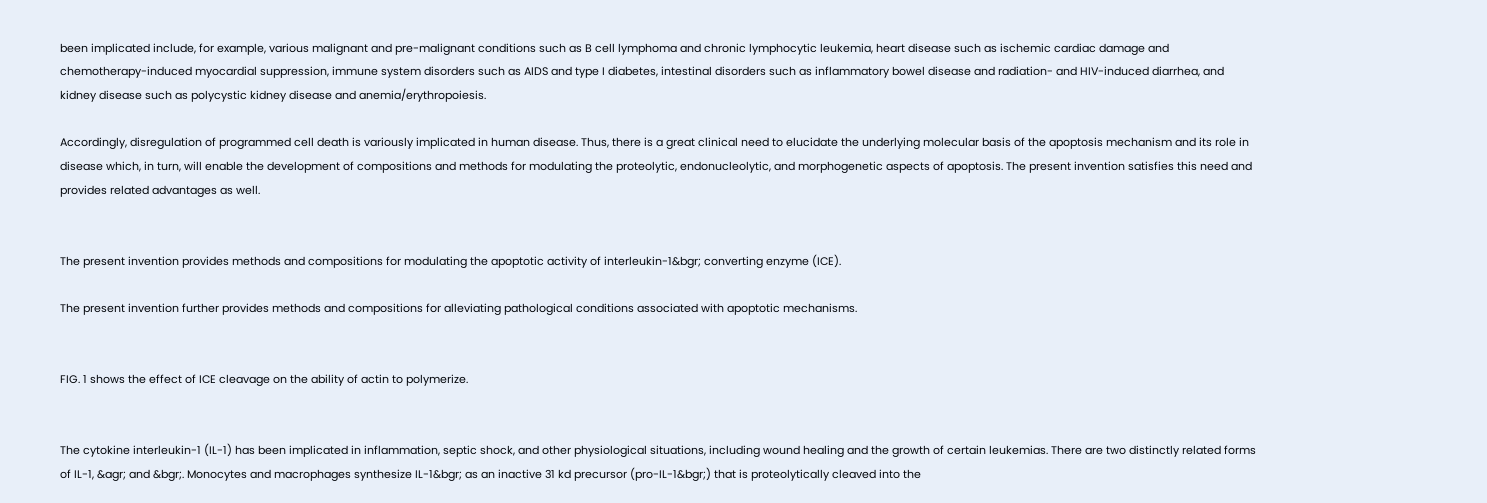been implicated include, for example, various malignant and pre-malignant conditions such as B cell lymphoma and chronic lymphocytic leukemia, heart disease such as ischemic cardiac damage and chemotherapy-induced myocardial suppression, immune system disorders such as AIDS and type I diabetes, intestinal disorders such as inflammatory bowel disease and radiation- and HIV-induced diarrhea, and kidney disease such as polycystic kidney disease and anemia/erythropoiesis.

Accordingly, disregulation of programmed cell death is variously implicated in human disease. Thus, there is a great clinical need to elucidate the underlying molecular basis of the apoptosis mechanism and its role in disease which, in turn, will enable the development of compositions and methods for modulating the proteolytic, endonucleolytic, and morphogenetic aspects of apoptosis. The present invention satisfies this need and provides related advantages as well.


The present invention provides methods and compositions for modulating the apoptotic activity of interleukin-1&bgr; converting enzyme (ICE).

The present invention further provides methods and compositions for alleviating pathological conditions associated with apoptotic mechanisms.


FIG. 1 shows the effect of ICE cleavage on the ability of actin to polymerize.


The cytokine interleukin-1 (IL-1) has been implicated in inflammation, septic shock, and other physiological situations, including wound healing and the growth of certain leukemias. There are two distinctly related forms of IL-1, &agr; and &bgr;. Monocytes and macrophages synthesize IL-1&bgr; as an inactive 31 kd precursor (pro-IL-1&bgr;) that is proteolytically cleaved into the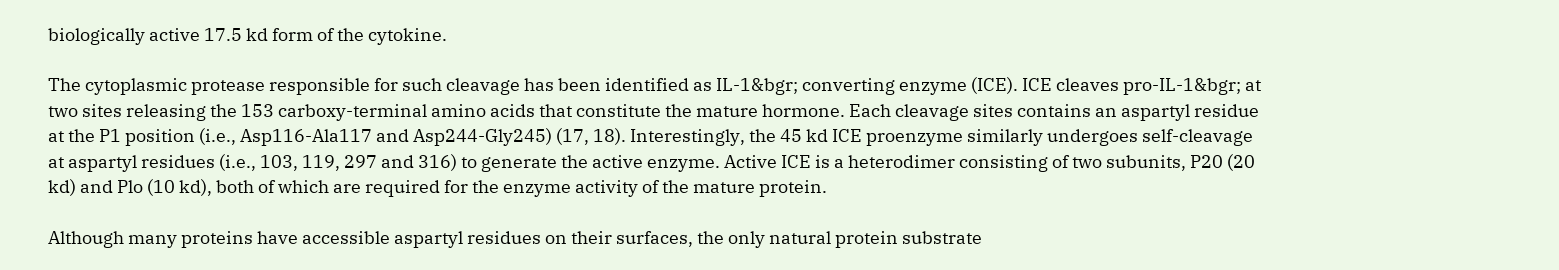biologically active 17.5 kd form of the cytokine.

The cytoplasmic protease responsible for such cleavage has been identified as IL-1&bgr; converting enzyme (ICE). ICE cleaves pro-IL-1&bgr; at two sites releasing the 153 carboxy-terminal amino acids that constitute the mature hormone. Each cleavage sites contains an aspartyl residue at the P1 position (i.e., Asp116-Ala117 and Asp244-Gly245) (17, 18). Interestingly, the 45 kd ICE proenzyme similarly undergoes self-cleavage at aspartyl residues (i.e., 103, 119, 297 and 316) to generate the active enzyme. Active ICE is a heterodimer consisting of two subunits, P20 (20 kd) and Plo (10 kd), both of which are required for the enzyme activity of the mature protein.

Although many proteins have accessible aspartyl residues on their surfaces, the only natural protein substrate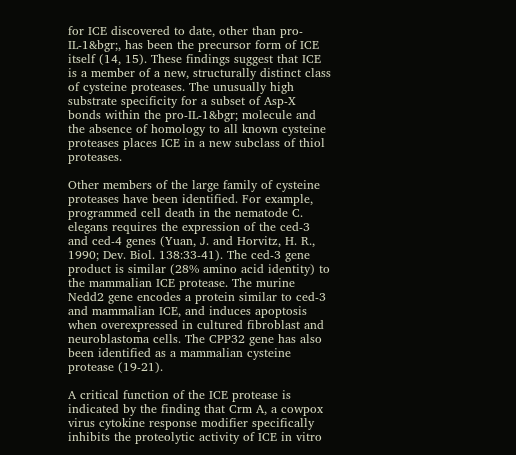for ICE discovered to date, other than pro-IL-1&bgr;, has been the precursor form of ICE itself (14, 15). These findings suggest that ICE is a member of a new, structurally distinct class of cysteine proteases. The unusually high substrate specificity for a subset of Asp-X bonds within the pro-IL-1&bgr; molecule and the absence of homology to all known cysteine proteases places ICE in a new subclass of thiol proteases.

Other members of the large family of cysteine proteases have been identified. For example, programmed cell death in the nematode C. elegans requires the expression of the ced-3 and ced-4 genes (Yuan, J. and Horvitz, H. R., 1990; Dev. Biol. 138:33-41). The ced-3 gene product is similar (28% amino acid identity) to the mammalian ICE protease. The murine Nedd2 gene encodes a protein similar to ced-3 and mammalian ICE, and induces apoptosis when overexpressed in cultured fibroblast and neuroblastoma cells. The CPP32 gene has also been identified as a mammalian cysteine protease (19-21).

A critical function of the ICE protease is indicated by the finding that Crm A, a cowpox virus cytokine response modifier specifically inhibits the proteolytic activity of ICE in vitro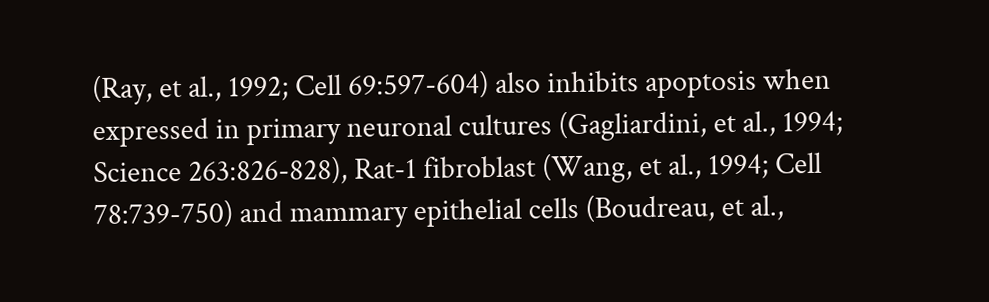(Ray, et al., 1992; Cell 69:597-604) also inhibits apoptosis when expressed in primary neuronal cultures (Gagliardini, et al., 1994; Science 263:826-828), Rat-1 fibroblast (Wang, et al., 1994; Cell 78:739-750) and mammary epithelial cells (Boudreau, et al.,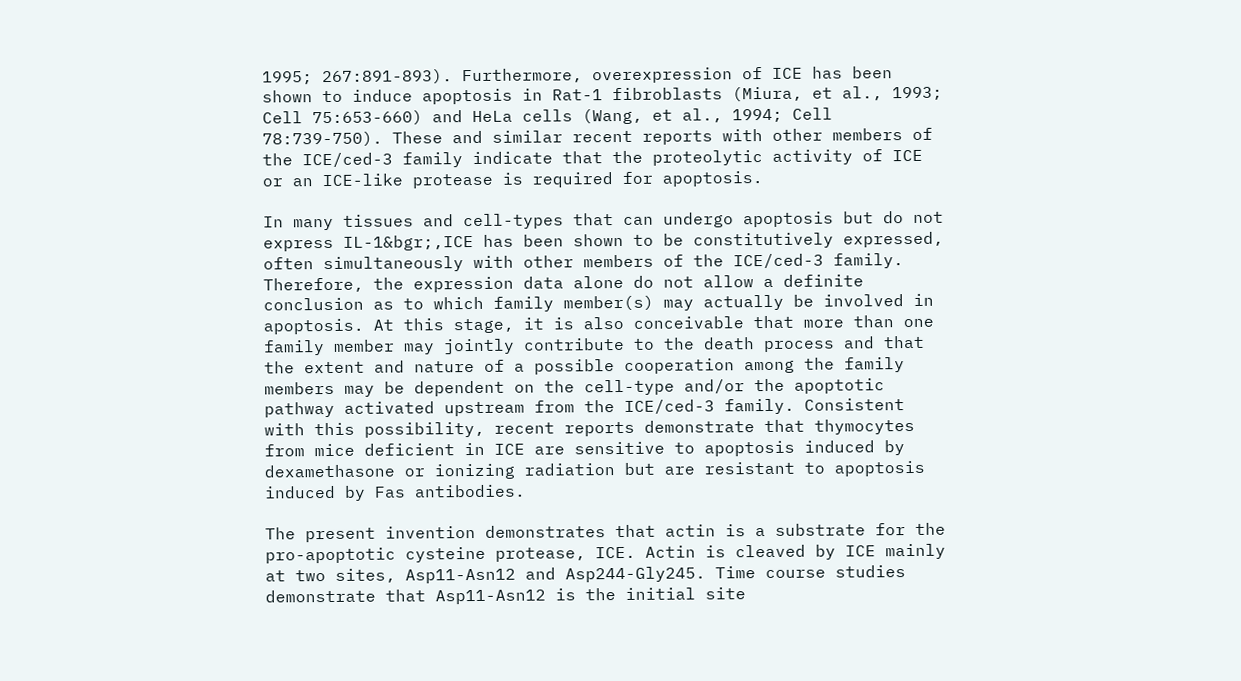1995; 267:891-893). Furthermore, overexpression of ICE has been shown to induce apoptosis in Rat-1 fibroblasts (Miura, et al., 1993; Cell 75:653-660) and HeLa cells (Wang, et al., 1994; Cell 78:739-750). These and similar recent reports with other members of the ICE/ced-3 family indicate that the proteolytic activity of ICE or an ICE-like protease is required for apoptosis.

In many tissues and cell-types that can undergo apoptosis but do not express IL-1&bgr;,ICE has been shown to be constitutively expressed, often simultaneously with other members of the ICE/ced-3 family. Therefore, the expression data alone do not allow a definite conclusion as to which family member(s) may actually be involved in apoptosis. At this stage, it is also conceivable that more than one family member may jointly contribute to the death process and that the extent and nature of a possible cooperation among the family members may be dependent on the cell-type and/or the apoptotic pathway activated upstream from the ICE/ced-3 family. Consistent with this possibility, recent reports demonstrate that thymocytes from mice deficient in ICE are sensitive to apoptosis induced by dexamethasone or ionizing radiation but are resistant to apoptosis induced by Fas antibodies.

The present invention demonstrates that actin is a substrate for the pro-apoptotic cysteine protease, ICE. Actin is cleaved by ICE mainly at two sites, Asp11-Asn12 and Asp244-Gly245. Time course studies demonstrate that Asp11-Asn12 is the initial site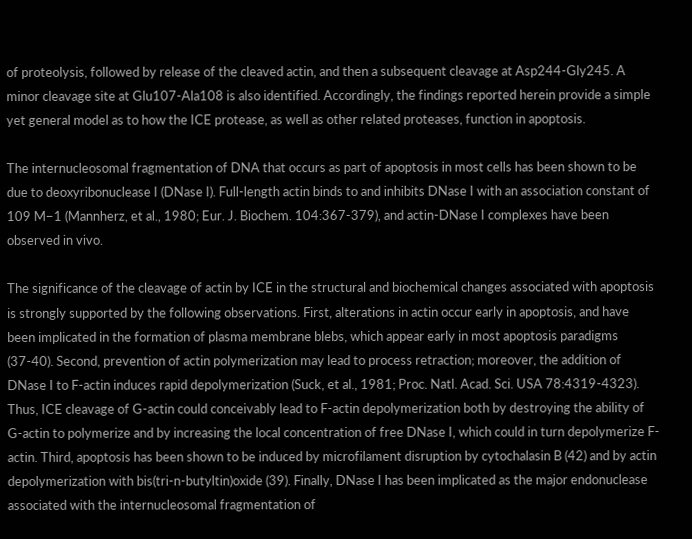of proteolysis, followed by release of the cleaved actin, and then a subsequent cleavage at Asp244-Gly245. A minor cleavage site at Glu107-Ala108 is also identified. Accordingly, the findings reported herein provide a simple yet general model as to how the ICE protease, as well as other related proteases, function in apoptosis.

The internucleosomal fragmentation of DNA that occurs as part of apoptosis in most cells has been shown to be due to deoxyribonuclease I (DNase I). Full-length actin binds to and inhibits DNase I with an association constant of 109 M−1 (Mannherz, et al., 1980; Eur. J. Biochem. 104:367-379), and actin-DNase I complexes have been observed in vivo.

The significance of the cleavage of actin by ICE in the structural and biochemical changes associated with apoptosis is strongly supported by the following observations. First, alterations in actin occur early in apoptosis, and have been implicated in the formation of plasma membrane blebs, which appear early in most apoptosis paradigms (37-40). Second, prevention of actin polymerization may lead to process retraction; moreover, the addition of DNase I to F-actin induces rapid depolymerization (Suck, et al., 1981; Proc. Natl. Acad. Sci. USA 78:4319-4323). Thus, ICE cleavage of G-actin could conceivably lead to F-actin depolymerization both by destroying the ability of G-actin to polymerize and by increasing the local concentration of free DNase I, which could in turn depolymerize F-actin. Third, apoptosis has been shown to be induced by microfilament disruption by cytochalasin B (42) and by actin depolymerization with bis(tri-n-butyltin)oxide (39). Finally, DNase I has been implicated as the major endonuclease associated with the internucleosomal fragmentation of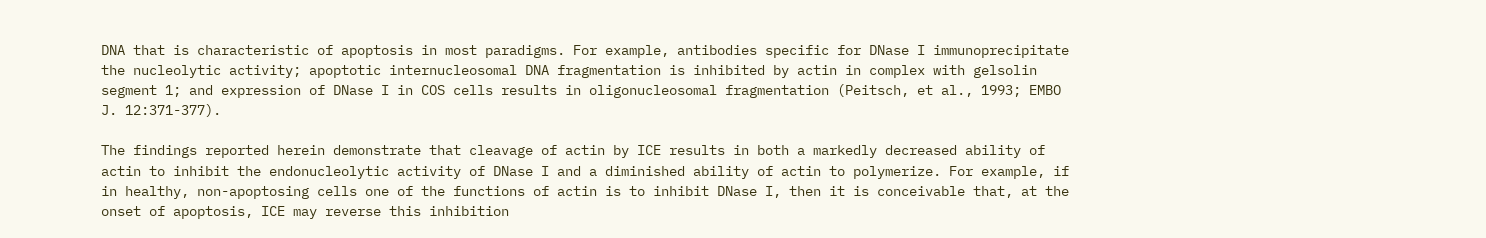DNA that is characteristic of apoptosis in most paradigms. For example, antibodies specific for DNase I immunoprecipitate the nucleolytic activity; apoptotic internucleosomal DNA fragmentation is inhibited by actin in complex with gelsolin segment 1; and expression of DNase I in COS cells results in oligonucleosomal fragmentation (Peitsch, et al., 1993; EMBO J. 12:371-377).

The findings reported herein demonstrate that cleavage of actin by ICE results in both a markedly decreased ability of actin to inhibit the endonucleolytic activity of DNase I and a diminished ability of actin to polymerize. For example, if in healthy, non-apoptosing cells one of the functions of actin is to inhibit DNase I, then it is conceivable that, at the onset of apoptosis, ICE may reverse this inhibition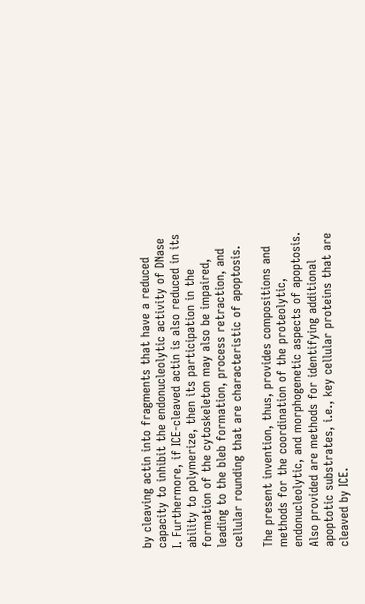by cleaving actin into fragments that have a reduced capacity to inhibit the endonucleolytic activity of DNase I. Furthermore, if ICE-cleaved actin is also reduced in its ability to polymerize, then its participation in the formation of the cytoskeleton may also be impaired, leading to the bleb formation, process retraction, and cellular rounding that are characteristic of apoptosis.

The present invention, thus, provides compositions and methods for the coordination of the proteolytic, endonucleolytic, and morphogenetic aspects of apoptosis. Also provided are methods for identifying additional apoptotic substrates, i.e., key cellular proteins that are cleaved by ICE.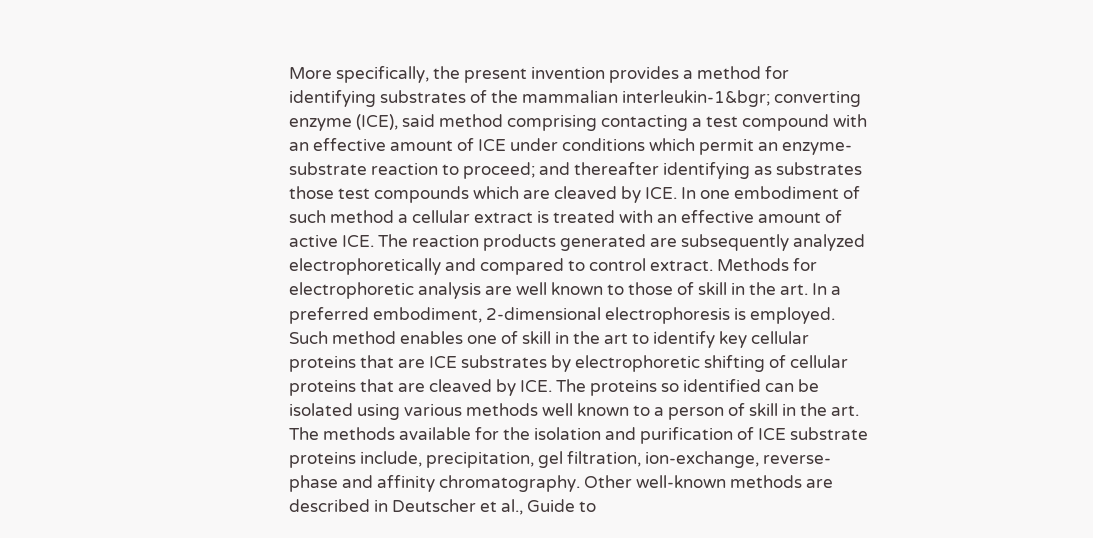More specifically, the present invention provides a method for identifying substrates of the mammalian interleukin-1&bgr; converting enzyme (ICE), said method comprising contacting a test compound with an effective amount of ICE under conditions which permit an enzyme-substrate reaction to proceed; and thereafter identifying as substrates those test compounds which are cleaved by ICE. In one embodiment of such method a cellular extract is treated with an effective amount of active ICE. The reaction products generated are subsequently analyzed electrophoretically and compared to control extract. Methods for electrophoretic analysis are well known to those of skill in the art. In a preferred embodiment, 2-dimensional electrophoresis is employed. Such method enables one of skill in the art to identify key cellular proteins that are ICE substrates by electrophoretic shifting of cellular proteins that are cleaved by ICE. The proteins so identified can be isolated using various methods well known to a person of skill in the art. The methods available for the isolation and purification of ICE substrate proteins include, precipitation, gel filtration, ion-exchange, reverse-phase and affinity chromatography. Other well-known methods are described in Deutscher et al., Guide to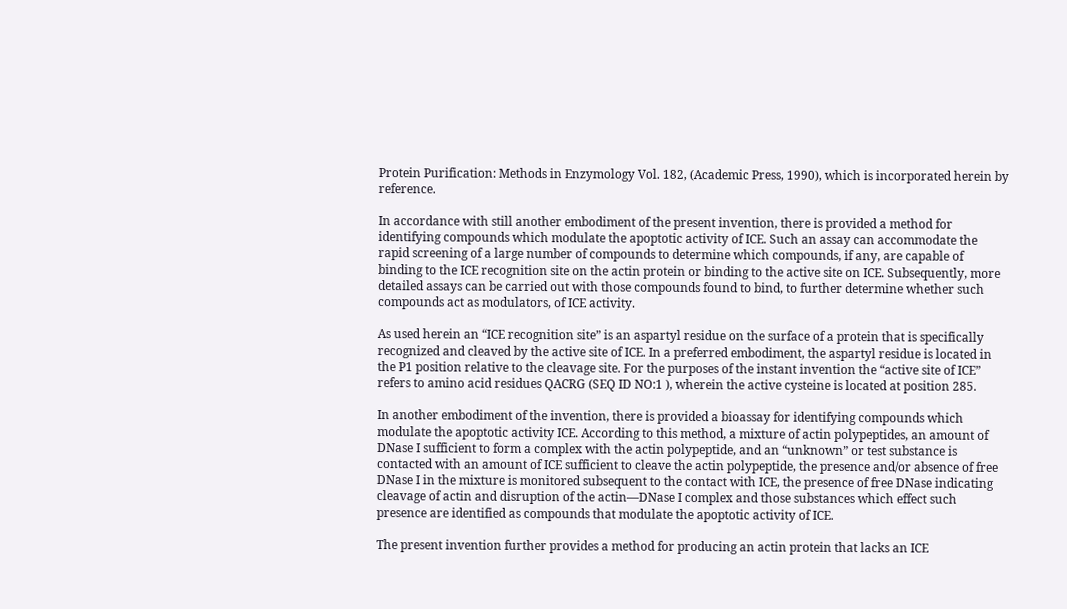Protein Purification: Methods in Enzymology Vol. 182, (Academic Press, 1990), which is incorporated herein by reference.

In accordance with still another embodiment of the present invention, there is provided a method for identifying compounds which modulate the apoptotic activity of ICE. Such an assay can accommodate the rapid screening of a large number of compounds to determine which compounds, if any, are capable of binding to the ICE recognition site on the actin protein or binding to the active site on ICE. Subsequently, more detailed assays can be carried out with those compounds found to bind, to further determine whether such compounds act as modulators, of ICE activity.

As used herein an “ICE recognition site” is an aspartyl residue on the surface of a protein that is specifically recognized and cleaved by the active site of ICE. In a preferred embodiment, the aspartyl residue is located in the P1 position relative to the cleavage site. For the purposes of the instant invention the “active site of ICE” refers to amino acid residues QACRG (SEQ ID NO:1 ), wherein the active cysteine is located at position 285.

In another embodiment of the invention, there is provided a bioassay for identifying compounds which modulate the apoptotic activity ICE. According to this method, a mixture of actin polypeptides, an amount of DNase I sufficient to form a complex with the actin polypeptide, and an “unknown” or test substance is contacted with an amount of ICE sufficient to cleave the actin polypeptide, the presence and/or absence of free DNase I in the mixture is monitored subsequent to the contact with ICE, the presence of free DNase indicating cleavage of actin and disruption of the actin—DNase I complex and those substances which effect such presence are identified as compounds that modulate the apoptotic activity of ICE.

The present invention further provides a method for producing an actin protein that lacks an ICE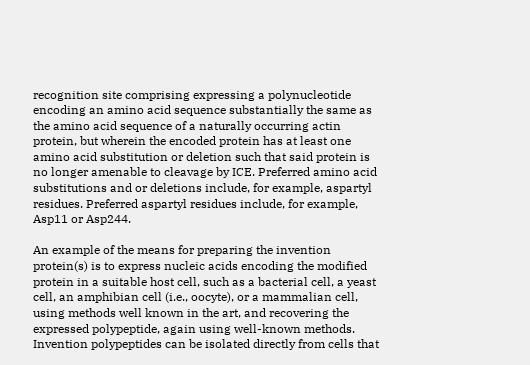recognition site comprising expressing a polynucleotide encoding an amino acid sequence substantially the same as the amino acid sequence of a naturally occurring actin protein, but wherein the encoded protein has at least one amino acid substitution or deletion such that said protein is no longer amenable to cleavage by ICE. Preferred amino acid substitutions and or deletions include, for example, aspartyl residues. Preferred aspartyl residues include, for example, Asp11 or Asp244.

An example of the means for preparing the invention protein(s) is to express nucleic acids encoding the modified protein in a suitable host cell, such as a bacterial cell, a yeast cell, an amphibian cell (i.e., oocyte), or a mammalian cell, using methods well known in the art, and recovering the expressed polypeptide, again using well-known methods. Invention polypeptides can be isolated directly from cells that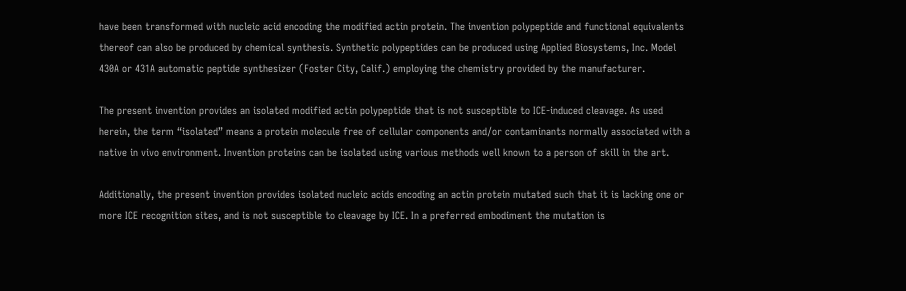have been transformed with nucleic acid encoding the modified actin protein. The invention polypeptide and functional equivalents thereof can also be produced by chemical synthesis. Synthetic polypeptides can be produced using Applied Biosystems, Inc. Model 430A or 431A automatic peptide synthesizer (Foster City, Calif.) employing the chemistry provided by the manufacturer.

The present invention provides an isolated modified actin polypeptide that is not susceptible to ICE-induced cleavage. As used herein, the term “isolated” means a protein molecule free of cellular components and/or contaminants normally associated with a native in vivo environment. Invention proteins can be isolated using various methods well known to a person of skill in the art.

Additionally, the present invention provides isolated nucleic acids encoding an actin protein mutated such that it is lacking one or more ICE recognition sites, and is not susceptible to cleavage by ICE. In a preferred embodiment the mutation is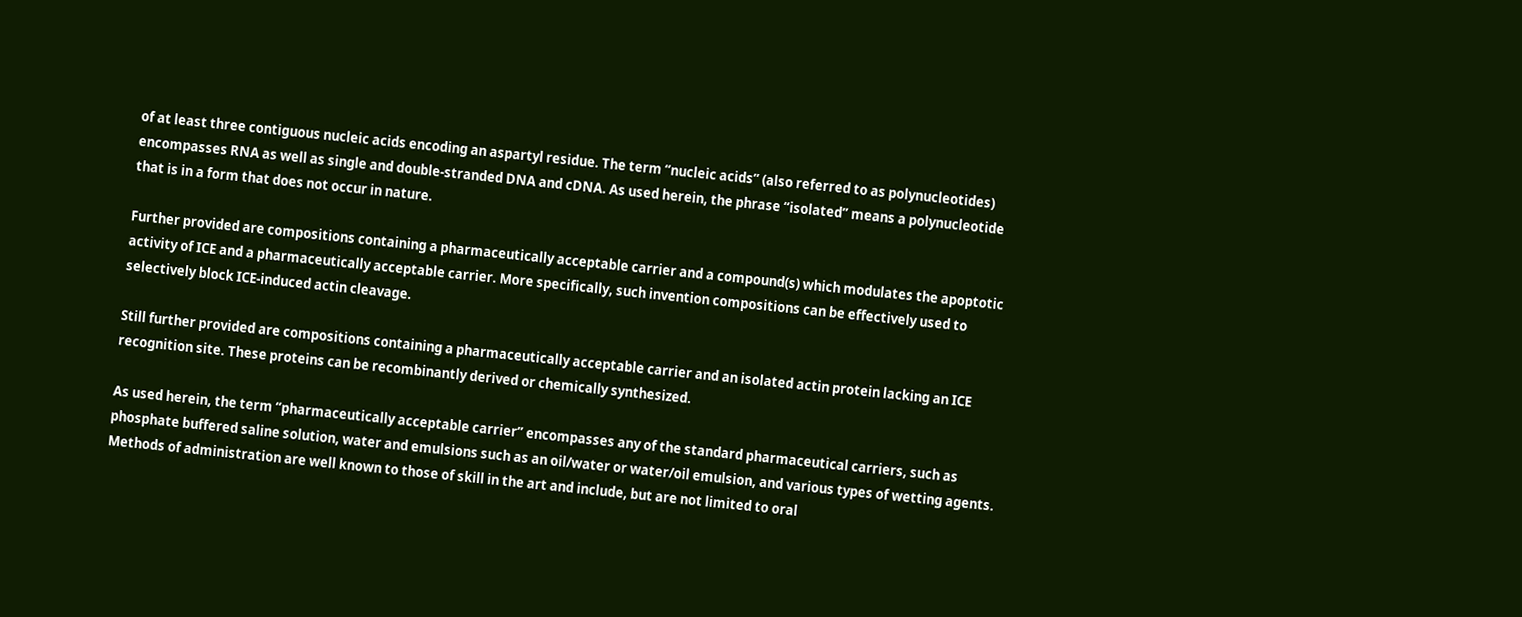of at least three contiguous nucleic acids encoding an aspartyl residue. The term “nucleic acids” (also referred to as polynucleotides) encompasses RNA as well as single and double-stranded DNA and cDNA. As used herein, the phrase “isolated” means a polynucleotide that is in a form that does not occur in nature.

Further provided are compositions containing a pharmaceutically acceptable carrier and a compound(s) which modulates the apoptotic activity of ICE and a pharmaceutically acceptable carrier. More specifically, such invention compositions can be effectively used to selectively block ICE-induced actin cleavage.

Still further provided are compositions containing a pharmaceutically acceptable carrier and an isolated actin protein lacking an ICE recognition site. These proteins can be recombinantly derived or chemically synthesized.

As used herein, the term “pharmaceutically acceptable carrier” encompasses any of the standard pharmaceutical carriers, such as phosphate buffered saline solution, water and emulsions such as an oil/water or water/oil emulsion, and various types of wetting agents. Methods of administration are well known to those of skill in the art and include, but are not limited to oral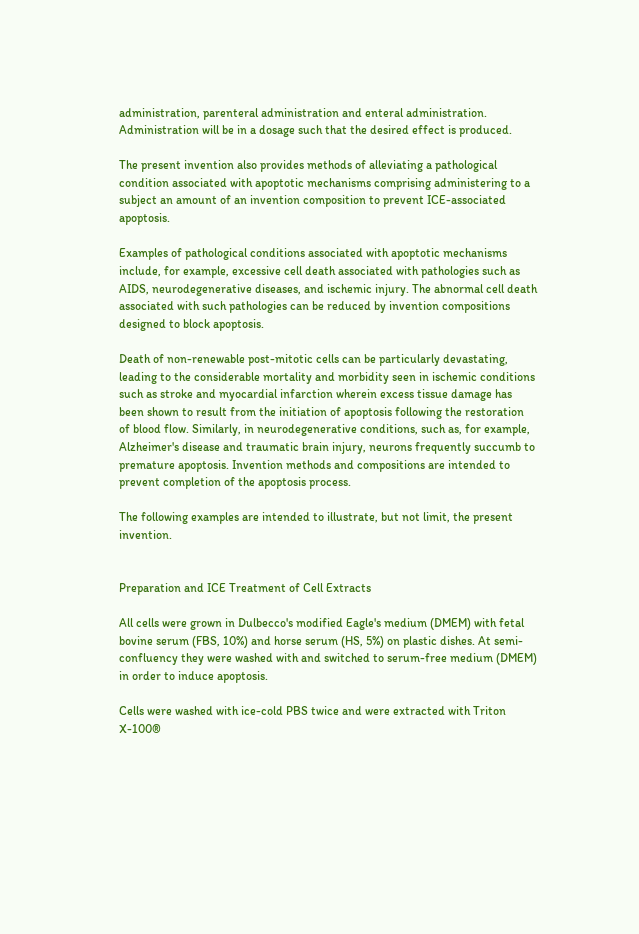administration, parenteral administration and enteral administration. Administration will be in a dosage such that the desired effect is produced.

The present invention also provides methods of alleviating a pathological condition associated with apoptotic mechanisms comprising administering to a subject an amount of an invention composition to prevent ICE-associated apoptosis.

Examples of pathological conditions associated with apoptotic mechanisms include, for example, excessive cell death associated with pathologies such as AIDS, neurodegenerative diseases, and ischemic injury. The abnormal cell death associated with such pathologies can be reduced by invention compositions designed to block apoptosis.

Death of non-renewable post-mitotic cells can be particularly devastating, leading to the considerable mortality and morbidity seen in ischemic conditions such as stroke and myocardial infarction wherein excess tissue damage has been shown to result from the initiation of apoptosis following the restoration of blood flow. Similarly, in neurodegenerative conditions, such as, for example, Alzheimer's disease and traumatic brain injury, neurons frequently succumb to premature apoptosis. Invention methods and compositions are intended to prevent completion of the apoptosis process.

The following examples are intended to illustrate, but not limit, the present invention.


Preparation and ICE Treatment of Cell Extracts

All cells were grown in Dulbecco's modified Eagle's medium (DMEM) with fetal bovine serum (FBS, 10%) and horse serum (HS, 5%) on plastic dishes. At semi-confluency they were washed with and switched to serum-free medium (DMEM) in order to induce apoptosis.

Cells were washed with ice-cold PBS twice and were extracted with Triton X-100®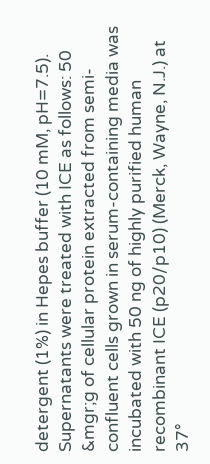detergent (1%) in Hepes buffer (10 mM, pH=7.5). Supernatants were treated with ICE as follows: 50 &mgr;g of cellular protein extracted from semi-confluent cells grown in serum-containing media was incubated with 50 ng of highly purified human recombinant ICE (p20/p10) (Merck, Wayne, N.J.) at 37°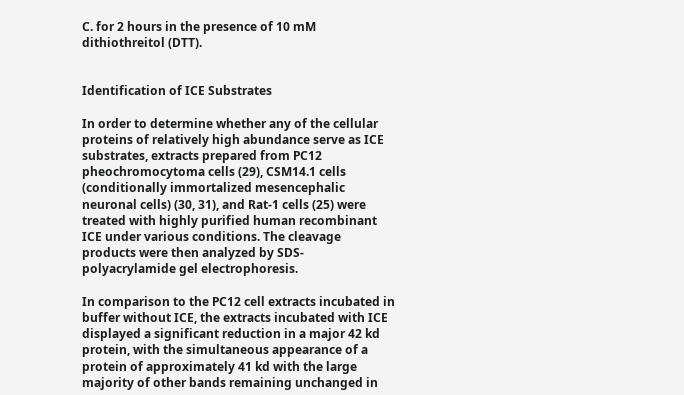C. for 2 hours in the presence of 10 mM dithiothreitol (DTT).


Identification of ICE Substrates

In order to determine whether any of the cellular proteins of relatively high abundance serve as ICE substrates, extracts prepared from PC12 pheochromocytoma cells (29), CSM14.1 cells (conditionally immortalized mesencephalic neuronal cells) (30, 31), and Rat-1 cells (25) were treated with highly purified human recombinant ICE under various conditions. The cleavage products were then analyzed by SDS-polyacrylamide gel electrophoresis.

In comparison to the PC12 cell extracts incubated in buffer without ICE, the extracts incubated with ICE displayed a significant reduction in a major 42 kd protein, with the simultaneous appearance of a protein of approximately 41 kd with the large majority of other bands remaining unchanged in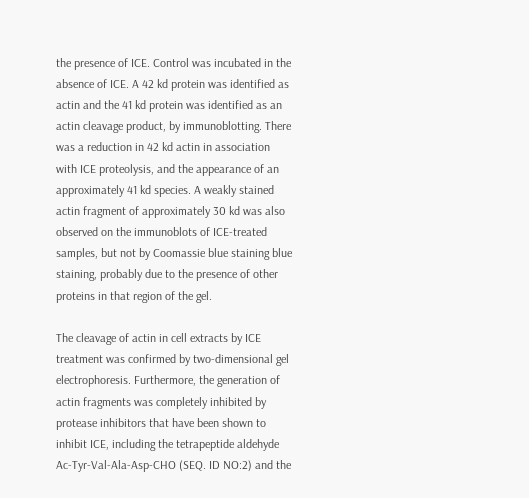the presence of ICE. Control was incubated in the absence of ICE. A 42 kd protein was identified as actin and the 41 kd protein was identified as an actin cleavage product, by immunoblotting. There was a reduction in 42 kd actin in association with ICE proteolysis, and the appearance of an approximately 41 kd species. A weakly stained actin fragment of approximately 30 kd was also observed on the immunoblots of ICE-treated samples, but not by Coomassie blue staining blue staining, probably due to the presence of other proteins in that region of the gel.

The cleavage of actin in cell extracts by ICE treatment was confirmed by two-dimensional gel electrophoresis. Furthermore, the generation of actin fragments was completely inhibited by protease inhibitors that have been shown to inhibit ICE, including the tetrapeptide aldehyde Ac-Tyr-Val-Ala-Asp-CHO (SEQ. ID NO:2) and the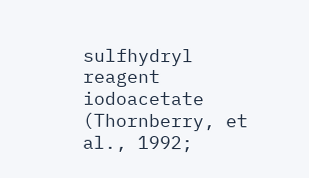sulfhydryl reagent iodoacetate (Thornberry, et al., 1992;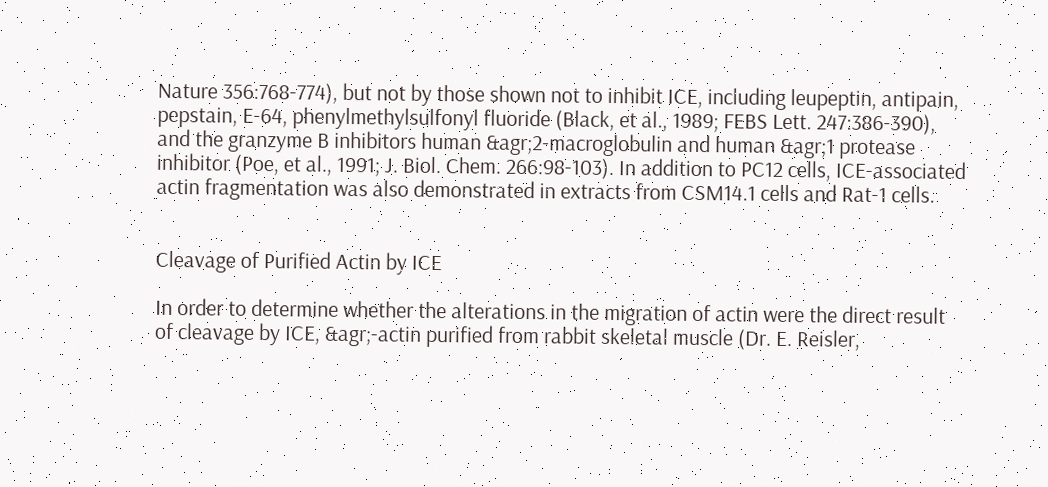Nature 356:768-774), but not by those shown not to inhibit ICE, including leupeptin, antipain, pepstain, E-64, phenylmethylsulfonyl fluoride (Black, et al., 1989; FEBS Lett. 247:386-390), and the granzyme B inhibitors human &agr;2-macroglobulin and human &agr;1 protease inhibitor (Poe, et al., 1991; J. Biol. Chem. 266:98-103). In addition to PC12 cells, ICE-associated actin fragmentation was also demonstrated in extracts from CSM14.1 cells and Rat-1 cells.


Cleavage of Purified Actin by ICE

In order to determine whether the alterations in the migration of actin were the direct result of cleavage by ICE, &agr;-actin purified from rabbit skeletal muscle (Dr. E. Reisler,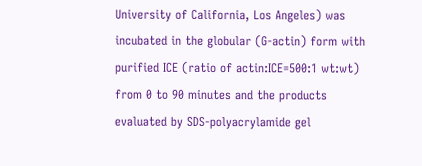University of California, Los Angeles) was incubated in the globular (G-actin) form with purified ICE (ratio of actin:ICE=500:1 wt:wt) from 0 to 90 minutes and the products evaluated by SDS-polyacrylamide gel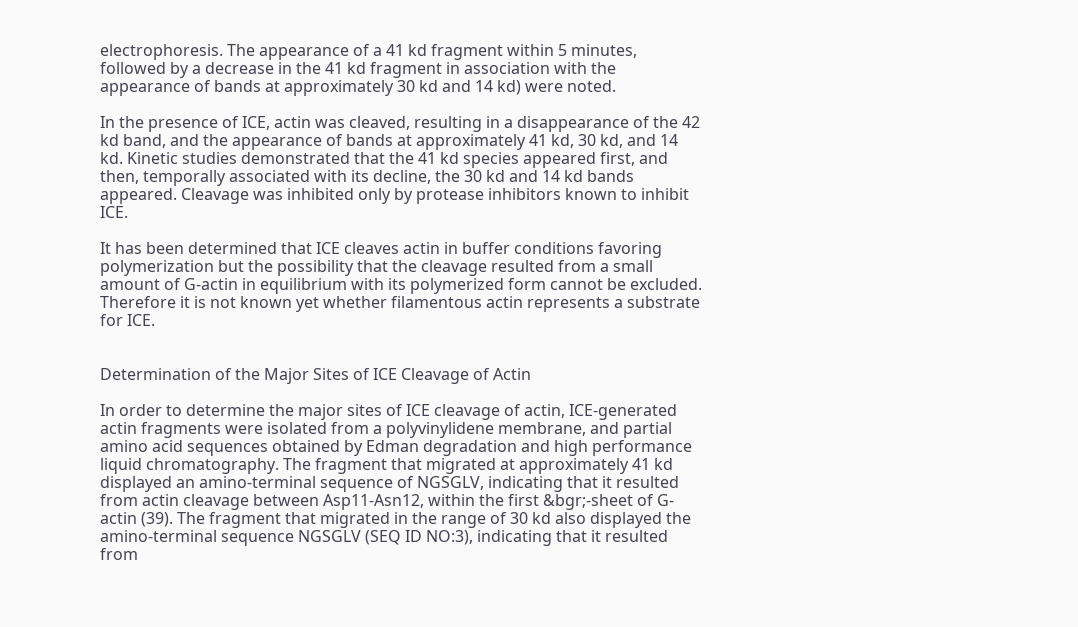electrophoresis. The appearance of a 41 kd fragment within 5 minutes, followed by a decrease in the 41 kd fragment in association with the appearance of bands at approximately 30 kd and 14 kd) were noted.

In the presence of ICE, actin was cleaved, resulting in a disappearance of the 42 kd band, and the appearance of bands at approximately 41 kd, 30 kd, and 14 kd. Kinetic studies demonstrated that the 41 kd species appeared first, and then, temporally associated with its decline, the 30 kd and 14 kd bands appeared. Cleavage was inhibited only by protease inhibitors known to inhibit ICE.

It has been determined that ICE cleaves actin in buffer conditions favoring polymerization but the possibility that the cleavage resulted from a small amount of G-actin in equilibrium with its polymerized form cannot be excluded. Therefore it is not known yet whether filamentous actin represents a substrate for ICE.


Determination of the Major Sites of ICE Cleavage of Actin

In order to determine the major sites of ICE cleavage of actin, ICE-generated actin fragments were isolated from a polyvinylidene membrane, and partial amino acid sequences obtained by Edman degradation and high performance liquid chromatography. The fragment that migrated at approximately 41 kd displayed an amino-terminal sequence of NGSGLV, indicating that it resulted from actin cleavage between Asp11-Asn12, within the first &bgr;-sheet of G-actin (39). The fragment that migrated in the range of 30 kd also displayed the amino-terminal sequence NGSGLV (SEQ ID NO:3), indicating that it resulted from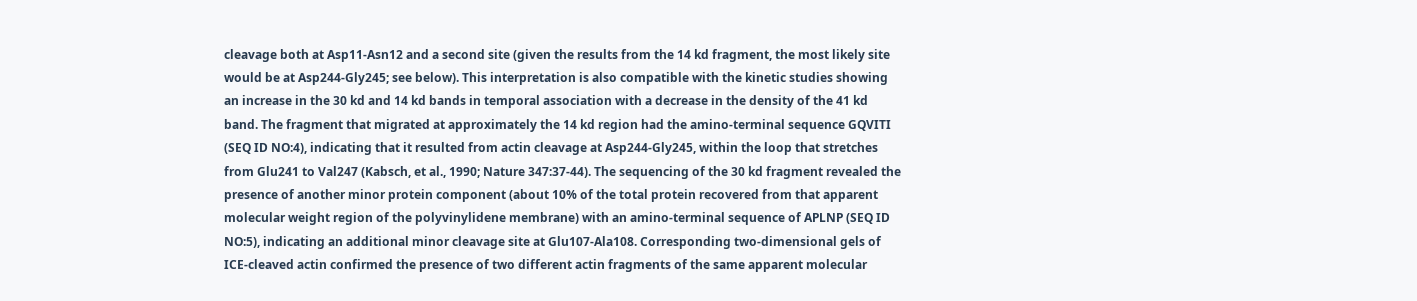cleavage both at Asp11-Asn12 and a second site (given the results from the 14 kd fragment, the most likely site would be at Asp244-Gly245; see below). This interpretation is also compatible with the kinetic studies showing an increase in the 30 kd and 14 kd bands in temporal association with a decrease in the density of the 41 kd band. The fragment that migrated at approximately the 14 kd region had the amino-terminal sequence GQVITI (SEQ ID NO:4), indicating that it resulted from actin cleavage at Asp244-Gly245, within the loop that stretches from Glu241 to Val247 (Kabsch, et al., 1990; Nature 347:37-44). The sequencing of the 30 kd fragment revealed the presence of another minor protein component (about 10% of the total protein recovered from that apparent molecular weight region of the polyvinylidene membrane) with an amino-terminal sequence of APLNP (SEQ ID NO:5), indicating an additional minor cleavage site at Glu107-Ala108. Corresponding two-dimensional gels of ICE-cleaved actin confirmed the presence of two different actin fragments of the same apparent molecular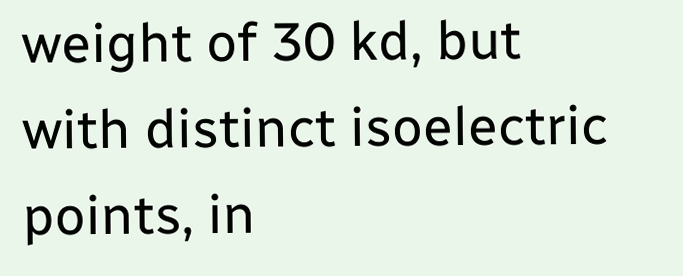weight of 30 kd, but with distinct isoelectric points, in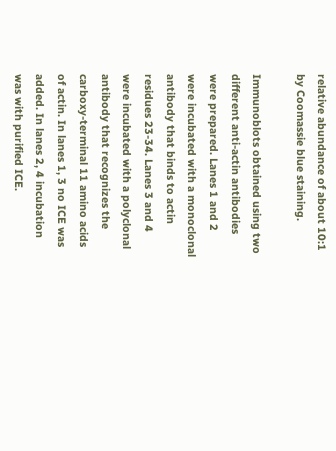relative abundance of about 10:1 by Coomassie blue staining.

Immunoblots obtained using two different anti-actin antibodies were prepared. Lanes 1 and 2 were incubated with a monoclonal antibody that binds to actin residues 23-34. Lanes 3 and 4 were incubated with a polyclonal antibody that recognizes the carboxy-terminal 11 amino acids of actin. In lanes 1, 3 no ICE was added. In lanes 2, 4 incubation was with purified ICE.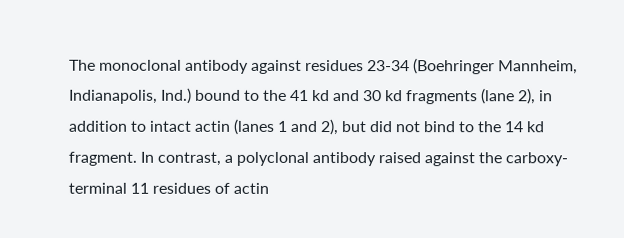The monoclonal antibody against residues 23-34 (Boehringer Mannheim, Indianapolis, Ind.) bound to the 41 kd and 30 kd fragments (lane 2), in addition to intact actin (lanes 1 and 2), but did not bind to the 14 kd fragment. In contrast, a polyclonal antibody raised against the carboxy-terminal 11 residues of actin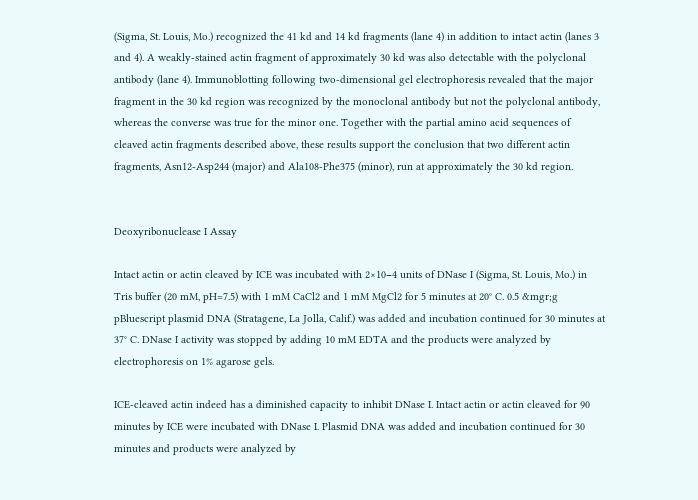(Sigma, St. Louis, Mo.) recognized the 41 kd and 14 kd fragments (lane 4) in addition to intact actin (lanes 3 and 4). A weakly-stained actin fragment of approximately 30 kd was also detectable with the polyclonal antibody (lane 4). Immunoblotting following two-dimensional gel electrophoresis revealed that the major fragment in the 30 kd region was recognized by the monoclonal antibody but not the polyclonal antibody, whereas the converse was true for the minor one. Together with the partial amino acid sequences of cleaved actin fragments described above, these results support the conclusion that two different actin fragments, Asn12-Asp244 (major) and Ala108-Phe375 (minor), run at approximately the 30 kd region.


Deoxyribonuclease I Assay

Intact actin or actin cleaved by ICE was incubated with 2×10−4 units of DNase I (Sigma, St. Louis, Mo.) in Tris buffer (20 mM, pH=7.5) with 1 mM CaCl2 and 1 mM MgCl2 for 5 minutes at 20° C. 0.5 &mgr;g pBluescript plasmid DNA (Stratagene, La Jolla, Calif.) was added and incubation continued for 30 minutes at 37° C. DNase I activity was stopped by adding 10 mM EDTA and the products were analyzed by electrophoresis on 1% agarose gels.

ICE-cleaved actin indeed has a diminished capacity to inhibit DNase I. Intact actin or actin cleaved for 90 minutes by ICE were incubated with DNase I. Plasmid DNA was added and incubation continued for 30 minutes and products were analyzed by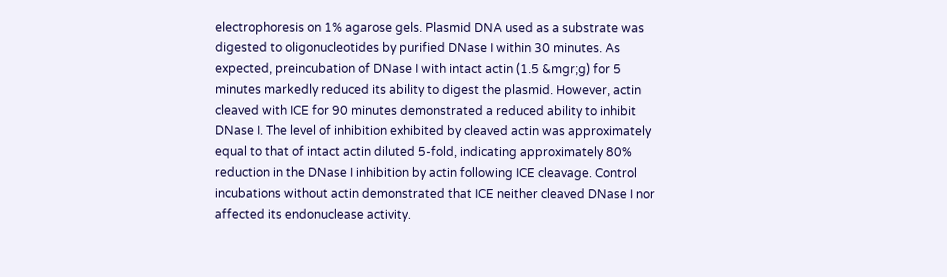electrophoresis on 1% agarose gels. Plasmid DNA used as a substrate was digested to oligonucleotides by purified DNase I within 30 minutes. As expected, preincubation of DNase I with intact actin (1.5 &mgr;g) for 5 minutes markedly reduced its ability to digest the plasmid. However, actin cleaved with ICE for 90 minutes demonstrated a reduced ability to inhibit DNase I. The level of inhibition exhibited by cleaved actin was approximately equal to that of intact actin diluted 5-fold, indicating approximately 80% reduction in the DNase I inhibition by actin following ICE cleavage. Control incubations without actin demonstrated that ICE neither cleaved DNase I nor affected its endonuclease activity.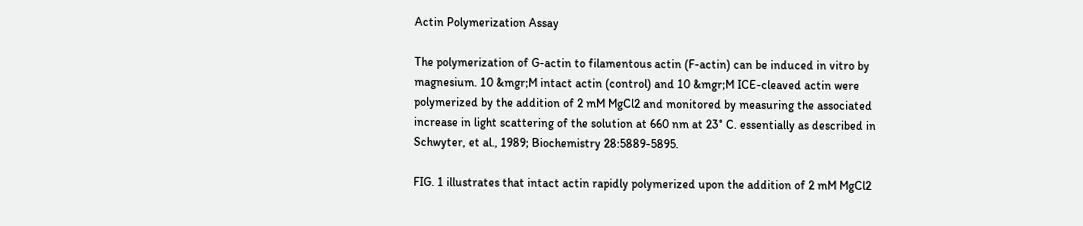Actin Polymerization Assay

The polymerization of G-actin to filamentous actin (F-actin) can be induced in vitro by magnesium. 10 &mgr;M intact actin (control) and 10 &mgr;M ICE-cleaved actin were polymerized by the addition of 2 mM MgCl2 and monitored by measuring the associated increase in light scattering of the solution at 660 nm at 23° C. essentially as described in Schwyter, et al., 1989; Biochemistry 28:5889-5895.

FIG. 1 illustrates that intact actin rapidly polymerized upon the addition of 2 mM MgCl2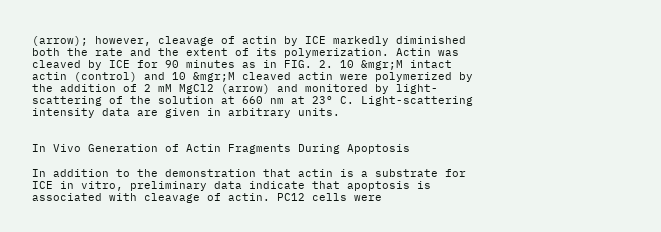(arrow); however, cleavage of actin by ICE markedly diminished both the rate and the extent of its polymerization. Actin was cleaved by ICE for 90 minutes as in FIG. 2. 10 &mgr;M intact actin (control) and 10 &mgr;M cleaved actin were polymerized by the addition of 2 mM MgCl2 (arrow) and monitored by light-scattering of the solution at 660 nm at 23° C. Light-scattering intensity data are given in arbitrary units.


In Vivo Generation of Actin Fragments During Apoptosis

In addition to the demonstration that actin is a substrate for ICE in vitro, preliminary data indicate that apoptosis is associated with cleavage of actin. PC12 cells were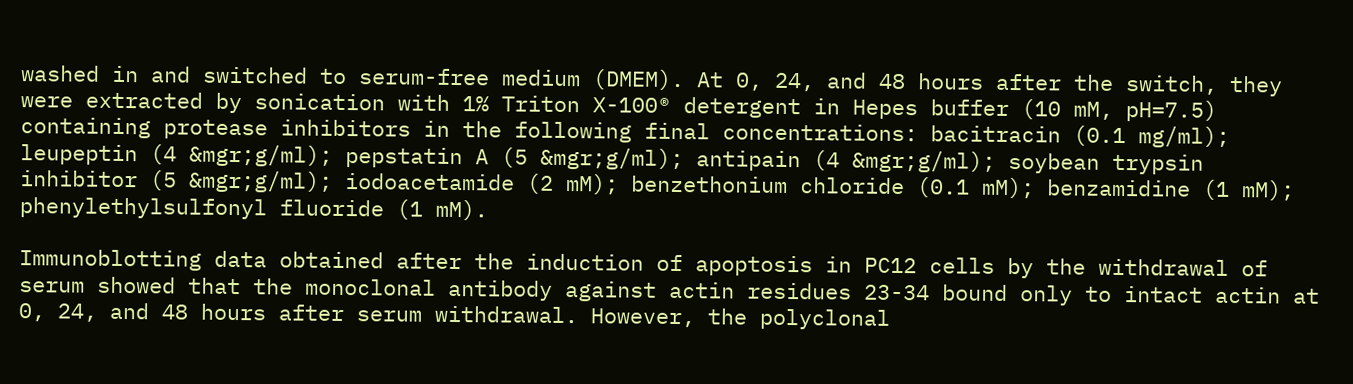washed in and switched to serum-free medium (DMEM). At 0, 24, and 48 hours after the switch, they were extracted by sonication with 1% Triton X-100® detergent in Hepes buffer (10 mM, pH=7.5) containing protease inhibitors in the following final concentrations: bacitracin (0.1 mg/ml); leupeptin (4 &mgr;g/ml); pepstatin A (5 &mgr;g/ml); antipain (4 &mgr;g/ml); soybean trypsin inhibitor (5 &mgr;g/ml); iodoacetamide (2 mM); benzethonium chloride (0.1 mM); benzamidine (1 mM); phenylethylsulfonyl fluoride (1 mM).

Immunoblotting data obtained after the induction of apoptosis in PC12 cells by the withdrawal of serum showed that the monoclonal antibody against actin residues 23-34 bound only to intact actin at 0, 24, and 48 hours after serum withdrawal. However, the polyclonal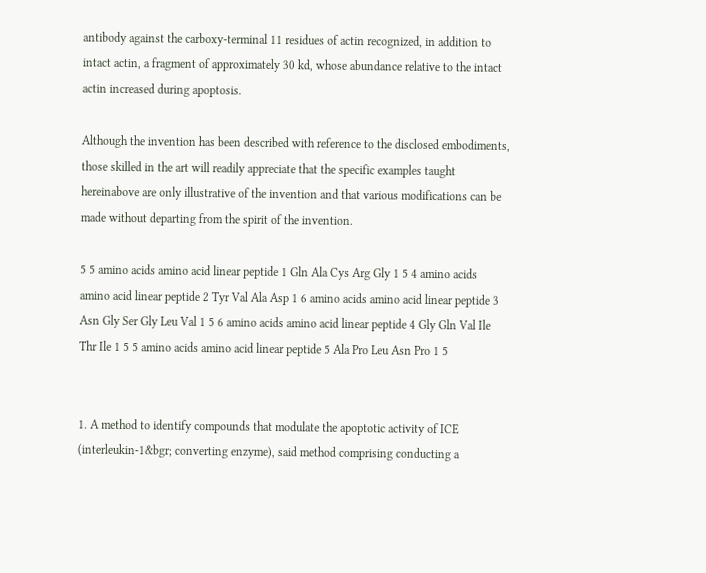antibody against the carboxy-terminal 11 residues of actin recognized, in addition to intact actin, a fragment of approximately 30 kd, whose abundance relative to the intact actin increased during apoptosis.

Although the invention has been described with reference to the disclosed embodiments, those skilled in the art will readily appreciate that the specific examples taught hereinabove are only illustrative of the invention and that various modifications can be made without departing from the spirit of the invention.

5 5 amino acids amino acid linear peptide 1 Gln Ala Cys Arg Gly 1 5 4 amino acids amino acid linear peptide 2 Tyr Val Ala Asp 1 6 amino acids amino acid linear peptide 3 Asn Gly Ser Gly Leu Val 1 5 6 amino acids amino acid linear peptide 4 Gly Gln Val Ile Thr Ile 1 5 5 amino acids amino acid linear peptide 5 Ala Pro Leu Asn Pro 1 5


1. A method to identify compounds that modulate the apoptotic activity of ICE (interleukin-1&bgr; converting enzyme), said method comprising conducting a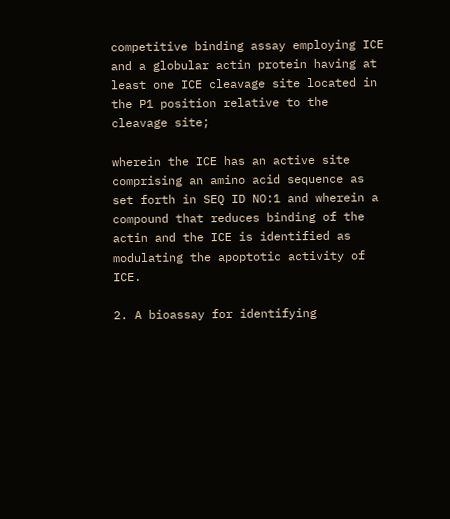competitive binding assay employing ICE and a globular actin protein having at least one ICE cleavage site located in the P1 position relative to the cleavage site;

wherein the ICE has an active site comprising an amino acid sequence as set forth in SEQ ID NO:1 and wherein a compound that reduces binding of the actin and the ICE is identified as modulating the apoptotic activity of ICE.

2. A bioassay for identifying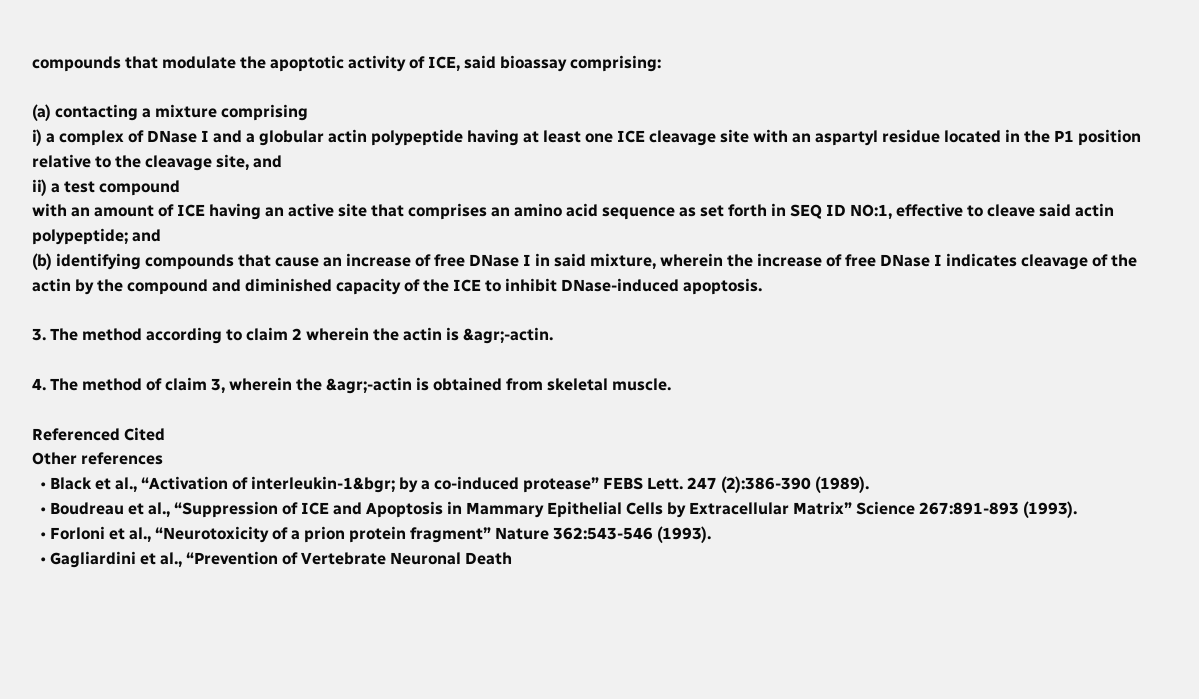compounds that modulate the apoptotic activity of ICE, said bioassay comprising:

(a) contacting a mixture comprising
i) a complex of DNase I and a globular actin polypeptide having at least one ICE cleavage site with an aspartyl residue located in the P1 position relative to the cleavage site, and
ii) a test compound
with an amount of ICE having an active site that comprises an amino acid sequence as set forth in SEQ ID NO:1, effective to cleave said actin polypeptide; and
(b) identifying compounds that cause an increase of free DNase I in said mixture, wherein the increase of free DNase I indicates cleavage of the actin by the compound and diminished capacity of the ICE to inhibit DNase-induced apoptosis.

3. The method according to claim 2 wherein the actin is &agr;-actin.

4. The method of claim 3, wherein the &agr;-actin is obtained from skeletal muscle.

Referenced Cited
Other references
  • Black et al., “Activation of interleukin-1&bgr; by a co-induced protease” FEBS Lett. 247 (2):386-390 (1989).
  • Boudreau et al., “Suppression of ICE and Apoptosis in Mammary Epithelial Cells by Extracellular Matrix” Science 267:891-893 (1993).
  • Forloni et al., “Neurotoxicity of a prion protein fragment” Nature 362:543-546 (1993).
  • Gagliardini et al., “Prevention of Vertebrate Neuronal Death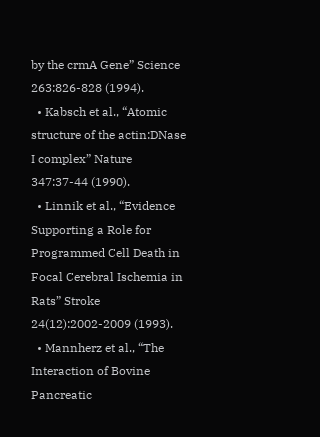by the crmA Gene” Science 263:826-828 (1994).
  • Kabsch et al., “Atomic structure of the actin:DNase I complex” Nature 347:37-44 (1990).
  • Linnik et al., “Evidence Supporting a Role for Programmed Cell Death in Focal Cerebral Ischemia in Rats” Stroke 24(12):2002-2009 (1993).
  • Mannherz et al., “The Interaction of Bovine Pancreatic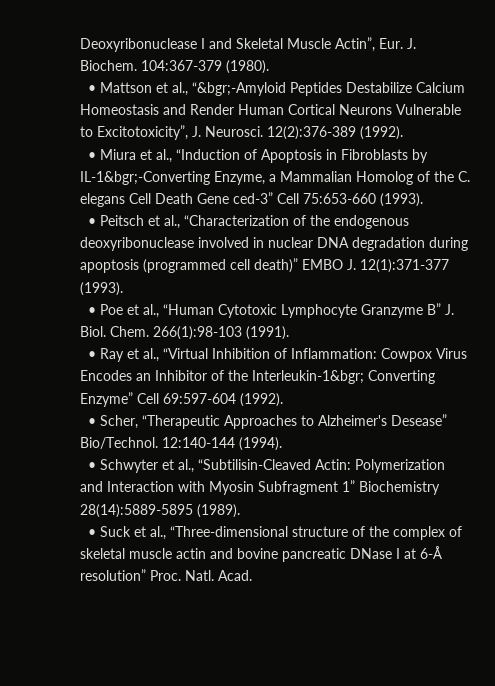Deoxyribonuclease I and Skeletal Muscle Actin”, Eur. J. Biochem. 104:367-379 (1980).
  • Mattson et al., “&bgr;-Amyloid Peptides Destabilize Calcium Homeostasis and Render Human Cortical Neurons Vulnerable to Excitotoxicity”, J. Neurosci. 12(2):376-389 (1992).
  • Miura et al., “Induction of Apoptosis in Fibroblasts by IL-1&bgr;-Converting Enzyme, a Mammalian Homolog of the C. elegans Cell Death Gene ced-3” Cell 75:653-660 (1993).
  • Peitsch et al., “Characterization of the endogenous deoxyribonuclease involved in nuclear DNA degradation during apoptosis (programmed cell death)” EMBO J. 12(1):371-377 (1993).
  • Poe et al., “Human Cytotoxic Lymphocyte Granzyme B” J. Biol. Chem. 266(1):98-103 (1991).
  • Ray et al., “Virtual Inhibition of Inflammation: Cowpox Virus Encodes an Inhibitor of the Interleukin-1&bgr; Converting Enzyme” Cell 69:597-604 (1992).
  • Scher, “Therapeutic Approaches to Alzheimer's Desease” Bio/Technol. 12:140-144 (1994).
  • Schwyter et al., “Subtilisin-Cleaved Actin: Polymerization and Interaction with Myosin Subfragment 1” Biochemistry 28(14):5889-5895 (1989).
  • Suck et al., “Three-dimensional structure of the complex of skeletal muscle actin and bovine pancreatic DNase I at 6-Å resolution” Proc. Natl. Acad.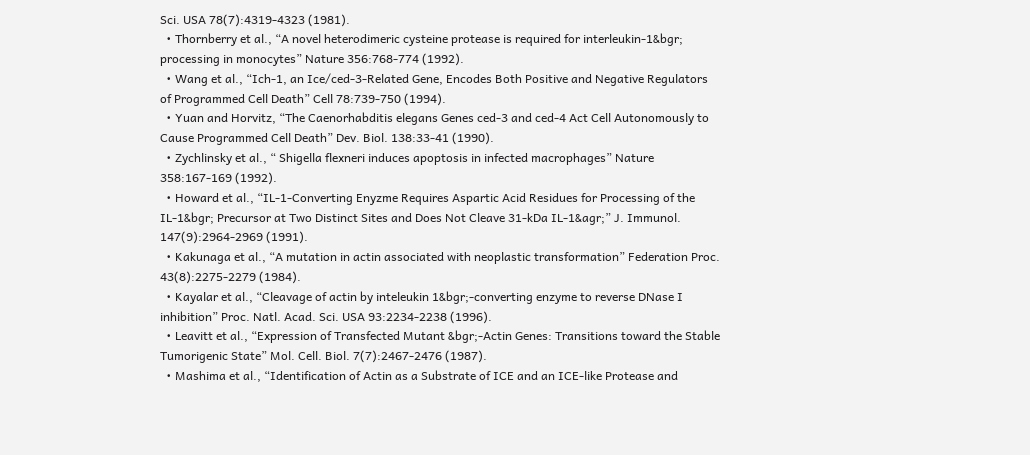Sci. USA 78(7):4319-4323 (1981).
  • Thornberry et al., “A novel heterodimeric cysteine protease is required for interleukin-1&bgr; processing in monocytes” Nature 356:768-774 (1992).
  • Wang et al., “Ich-1, an Ice/ced-3-Related Gene, Encodes Both Positive and Negative Regulators of Programmed Cell Death” Cell 78:739-750 (1994).
  • Yuan and Horvitz, “The Caenorhabditis elegans Genes ced-3 and ced-4 Act Cell Autonomously to Cause Programmed Cell Death” Dev. Biol. 138:33-41 (1990).
  • Zychlinsky et al., “ Shigella flexneri induces apoptosis in infected macrophages” Nature 358:167-169 (1992).
  • Howard et al., “IL-1-Converting Enyzme Requires Aspartic Acid Residues for Processing of the IL-1&bgr; Precursor at Two Distinct Sites and Does Not Cleave 31-kDa IL-1&agr;” J. Immunol. 147(9):2964-2969 (1991).
  • Kakunaga et al., “A mutation in actin associated with neoplastic transformation” Federation Proc. 43(8):2275-2279 (1984).
  • Kayalar et al., “Cleavage of actin by inteleukin 1&bgr;-converting enzyme to reverse DNase I inhibition” Proc. Natl. Acad. Sci. USA 93:2234-2238 (1996).
  • Leavitt et al., “Expression of Transfected Mutant &bgr;-Actin Genes: Transitions toward the Stable Tumorigenic State” Mol. Cell. Biol. 7(7):2467-2476 (1987).
  • Mashima et al., “Identification of Actin as a Substrate of ICE and an ICE-like Protease and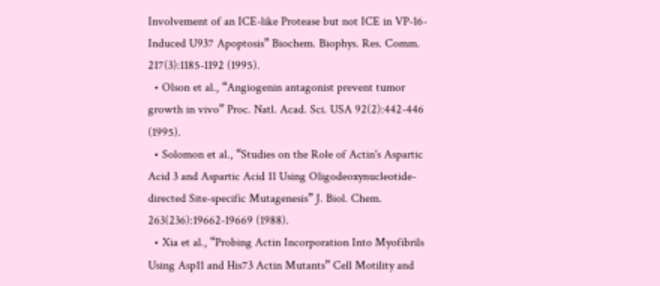Involvement of an ICE-like Protease but not ICE in VP-16-Induced U937 Apoptosis” Biochem. Biophys. Res. Comm. 217(3):1185-1192 (1995).
  • Olson et al., “Angiogenin antagonist prevent tumor growth in vivo” Proc. Natl. Acad. Sci. USA 92(2):442-446 (1995).
  • Solomon et al., “Studies on the Role of Actin's Aspartic Acid 3 and Aspartic Acid 11 Using Oligodeoxynucleotide-directed Site-specific Mutagenesis” J. Biol. Chem. 263(236):19662-19669 (1988).
  • Xia et al., “Probing Actin Incorporation Into Myofibrils Using Asp11 and His73 Actin Mutants” Cell Motility and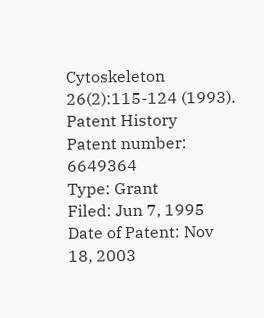Cytoskeleton 26(2):115-124 (1993).
Patent History
Patent number: 6649364
Type: Grant
Filed: Jun 7, 1995
Date of Patent: Nov 18, 2003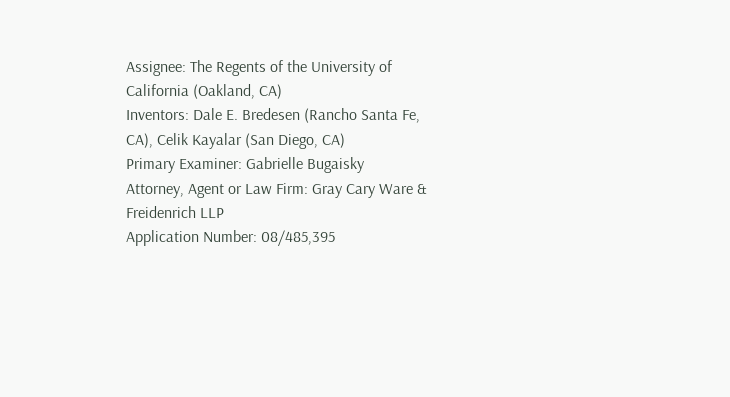Assignee: The Regents of the University of California (Oakland, CA)
Inventors: Dale E. Bredesen (Rancho Santa Fe, CA), Celik Kayalar (San Diego, CA)
Primary Examiner: Gabrielle Bugaisky
Attorney, Agent or Law Firm: Gray Cary Ware & Freidenrich LLP
Application Number: 08/485,395